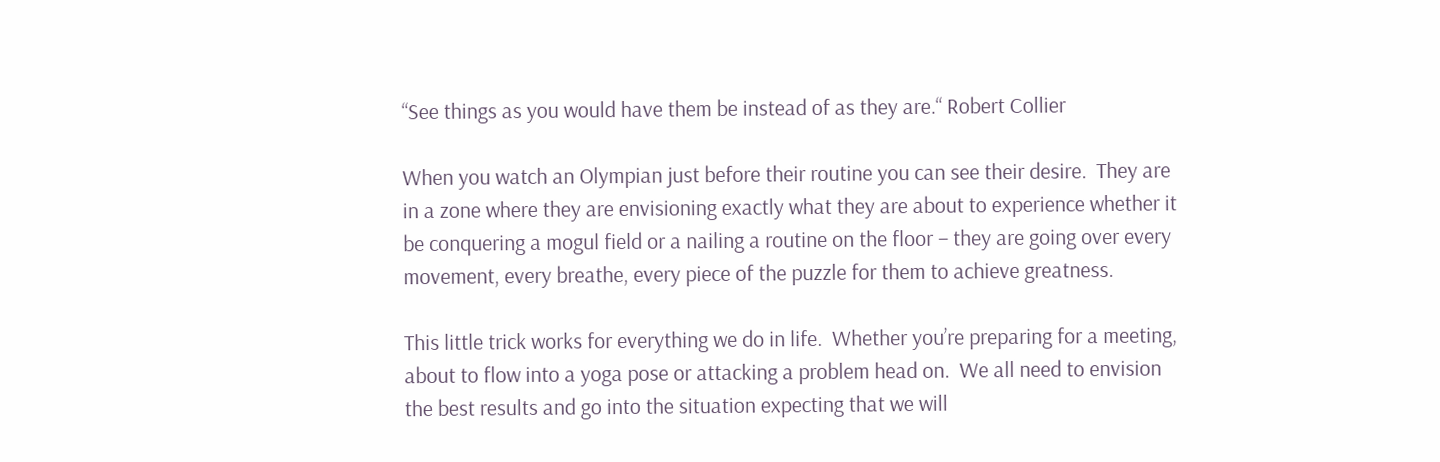“See things as you would have them be instead of as they are.“ Robert Collier

When you watch an Olympian just before their routine you can see their desire.  They are in a zone where they are envisioning exactly what they are about to experience whether it be conquering a mogul field or a nailing a routine on the floor – they are going over every movement, every breathe, every piece of the puzzle for them to achieve greatness.

This little trick works for everything we do in life.  Whether you’re preparing for a meeting, about to flow into a yoga pose or attacking a problem head on.  We all need to envision the best results and go into the situation expecting that we will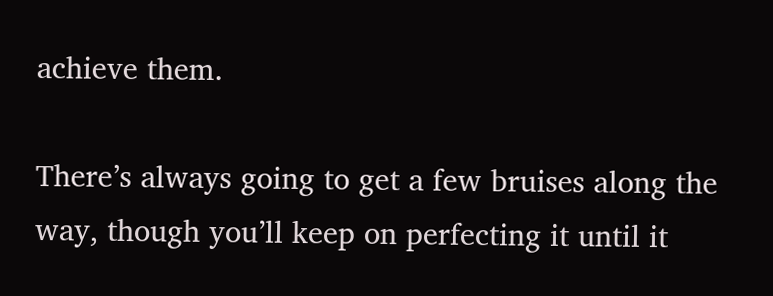achieve them.

There’s always going to get a few bruises along the way, though you’ll keep on perfecting it until it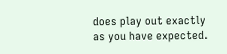does play out exactly as you have expected.